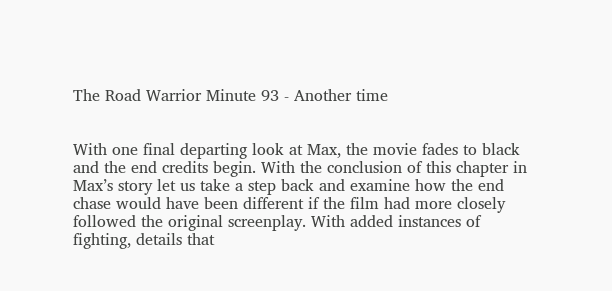The Road Warrior Minute 93 - Another time


With one final departing look at Max, the movie fades to black and the end credits begin. With the conclusion of this chapter in Max’s story let us take a step back and examine how the end chase would have been different if the film had more closely followed the original screenplay. With added instances of fighting, details that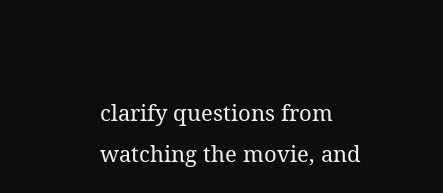clarify questions from watching the movie, and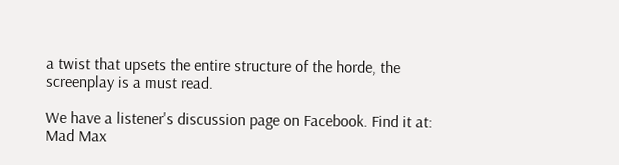a twist that upsets the entire structure of the horde, the screenplay is a must read.

We have a listener's discussion page on Facebook. Find it at:
Mad Max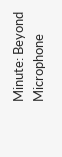Minute: Beyond Microphone